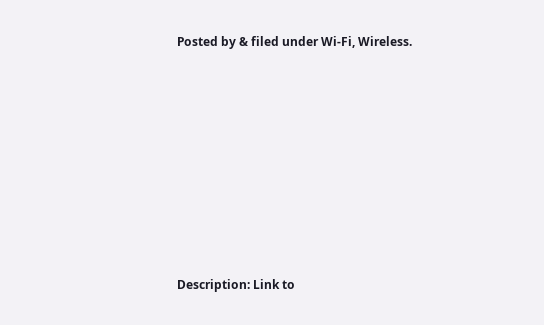Posted by & filed under Wi-Fi, Wireless.













Description: Link to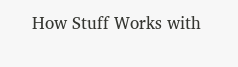How Stuff Works with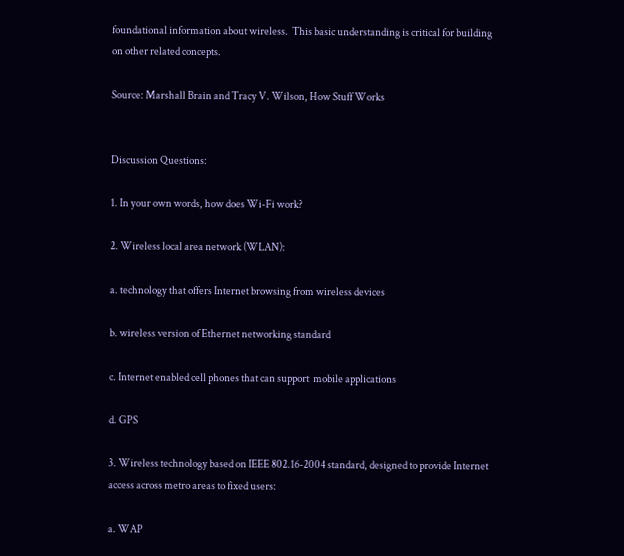foundational information about wireless.  This basic understanding is critical for building on other related concepts.

Source: Marshall Brain and Tracy V. Wilson, How Stuff Works


Discussion Questions:

1. In your own words, how does Wi-Fi work?

2. Wireless local area network (WLAN):

a. technology that offers Internet browsing from wireless devices

b. wireless version of Ethernet networking standard

c. Internet enabled cell phones that can support  mobile applications

d. GPS

3. Wireless technology based on IEEE 802.16-2004 standard, designed to provide Internet access across metro areas to fixed users:

a. WAP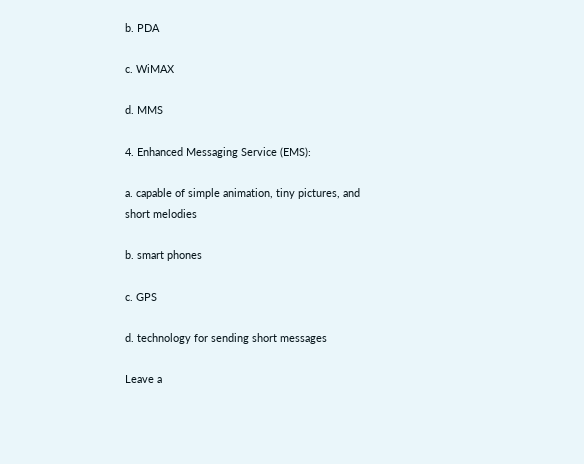b. PDA

c. WiMAX

d. MMS

4. Enhanced Messaging Service (EMS):

a. capable of simple animation, tiny pictures, and short melodies

b. smart phones

c. GPS

d. technology for sending short messages

Leave a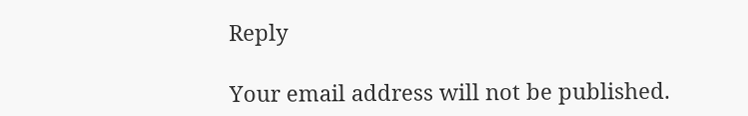Reply

Your email address will not be published.